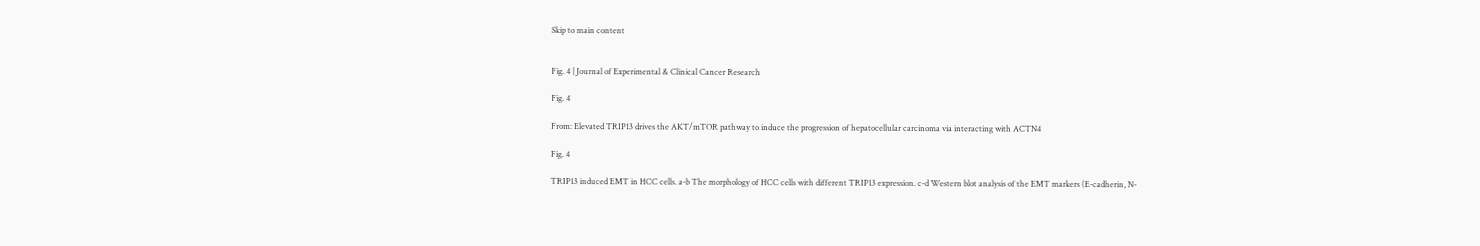Skip to main content


Fig. 4 | Journal of Experimental & Clinical Cancer Research

Fig. 4

From: Elevated TRIP13 drives the AKT/mTOR pathway to induce the progression of hepatocellular carcinoma via interacting with ACTN4

Fig. 4

TRIP13 induced EMT in HCC cells. a-b The morphology of HCC cells with different TRIP13 expression. c-d Western blot analysis of the EMT markers (E-cadherin, N-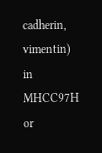cadherin, vimentin) in MHCC97H or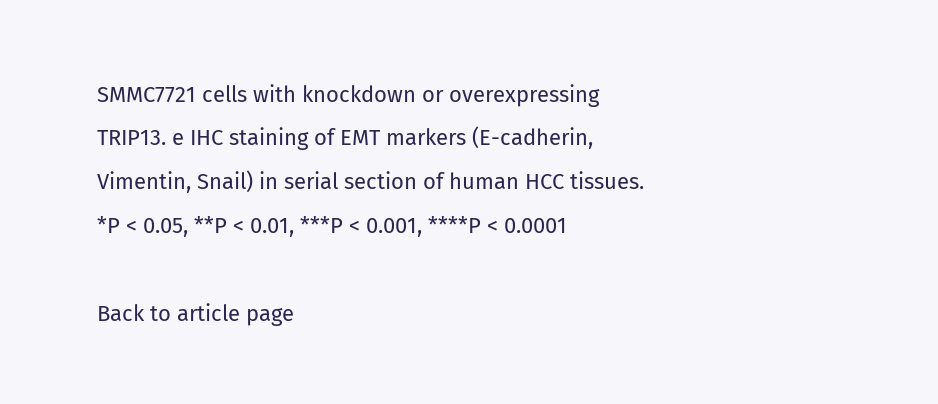SMMC7721 cells with knockdown or overexpressing TRIP13. e IHC staining of EMT markers (E-cadherin, Vimentin, Snail) in serial section of human HCC tissues. *P < 0.05, **P < 0.01, ***P < 0.001, ****P < 0.0001

Back to article page